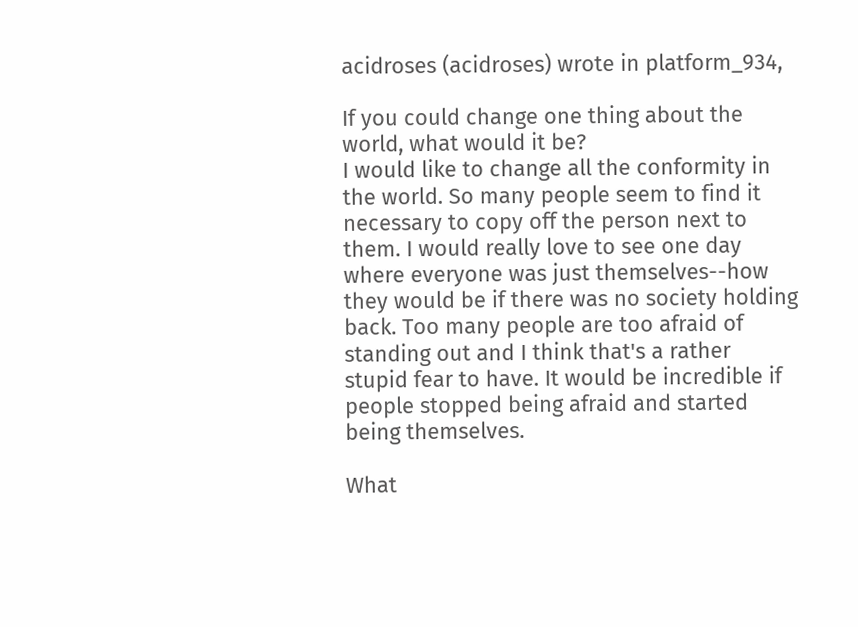acidroses (acidroses) wrote in platform_934,

If you could change one thing about the world, what would it be?
I would like to change all the conformity in the world. So many people seem to find it necessary to copy off the person next to them. I would really love to see one day where everyone was just themselves--how they would be if there was no society holding back. Too many people are too afraid of standing out and I think that's a rather stupid fear to have. It would be incredible if people stopped being afraid and started being themselves.

What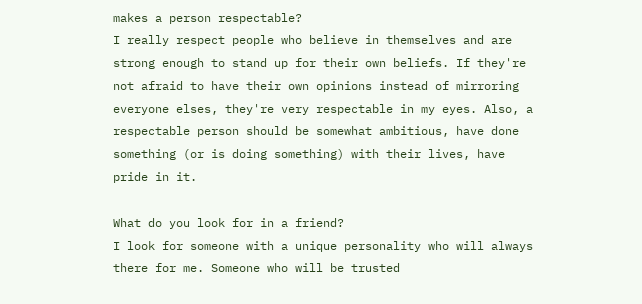makes a person respectable?
I really respect people who believe in themselves and are strong enough to stand up for their own beliefs. If they're not afraid to have their own opinions instead of mirroring everyone elses, they're very respectable in my eyes. Also, a respectable person should be somewhat ambitious, have done something (or is doing something) with their lives, have pride in it.

What do you look for in a friend?
I look for someone with a unique personality who will always there for me. Someone who will be trusted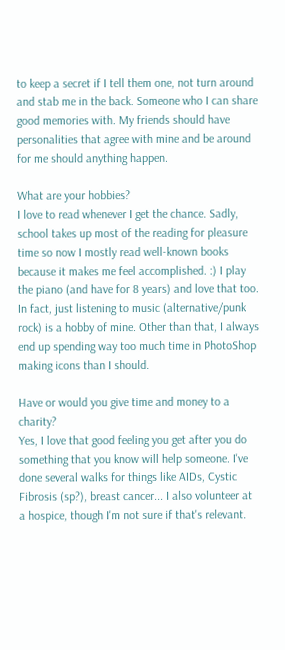to keep a secret if I tell them one, not turn around and stab me in the back. Someone who I can share good memories with. My friends should have personalities that agree with mine and be around for me should anything happen.

What are your hobbies?
I love to read whenever I get the chance. Sadly, school takes up most of the reading for pleasure time so now I mostly read well-known books because it makes me feel accomplished. :) I play the piano (and have for 8 years) and love that too. In fact, just listening to music (alternative/punk rock) is a hobby of mine. Other than that, I always end up spending way too much time in PhotoShop making icons than I should.

Have or would you give time and money to a charity?
Yes, I love that good feeling you get after you do something that you know will help someone. I've done several walks for things like AIDs, Cystic Fibrosis (sp?), breast cancer... I also volunteer at a hospice, though I'm not sure if that's relevant.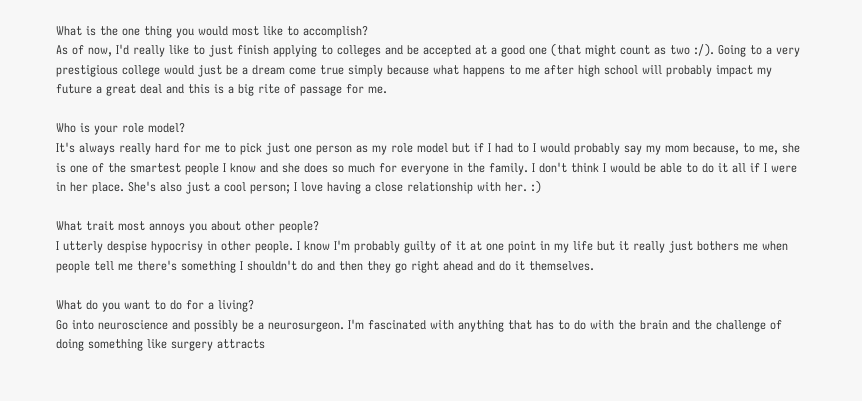What is the one thing you would most like to accomplish?
As of now, I'd really like to just finish applying to colleges and be accepted at a good one (that might count as two :/). Going to a very prestigious college would just be a dream come true simply because what happens to me after high school will probably impact my future a great deal and this is a big rite of passage for me.

Who is your role model?
It's always really hard for me to pick just one person as my role model but if I had to I would probably say my mom because, to me, she is one of the smartest people I know and she does so much for everyone in the family. I don't think I would be able to do it all if I were in her place. She's also just a cool person; I love having a close relationship with her. :)

What trait most annoys you about other people?
I utterly despise hypocrisy in other people. I know I'm probably guilty of it at one point in my life but it really just bothers me when people tell me there's something I shouldn't do and then they go right ahead and do it themselves.

What do you want to do for a living?
Go into neuroscience and possibly be a neurosurgeon. I'm fascinated with anything that has to do with the brain and the challenge of doing something like surgery attracts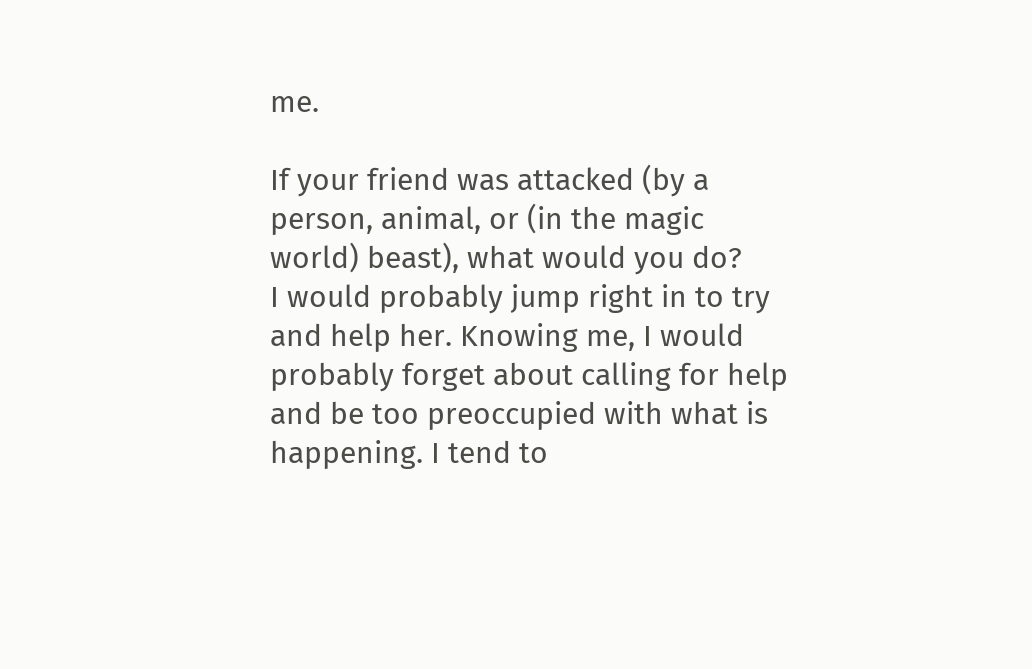me.

If your friend was attacked (by a person, animal, or (in the magic world) beast), what would you do?
I would probably jump right in to try and help her. Knowing me, I would probably forget about calling for help and be too preoccupied with what is happening. I tend to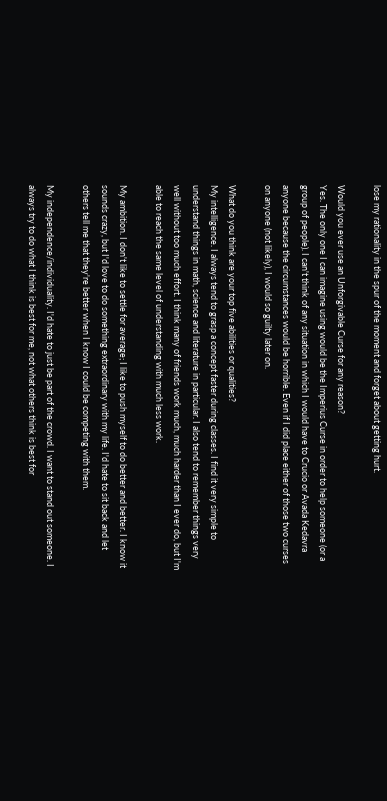lose my rationality in the spur of the moment and forget about getting hurt.

Would you ever use an Unforgivable Curse for any reason?
Yes. The only one I can imagine using would be the Imperius Curse in order to help someone (or a group of people). I can't think of any situation in which I would have to Crucio or Avada Kedavra anyone because the circumstances would be horrible. Even if I did place either of those two curses on anyone (not likely), I would so guilty later on.

What do you think are your top five abilities or qualities?
My intelligence. I always tend to grasp a concept faster during classes. I find it very simple to understand things in math, science and literature in particular. I also tend to remember things very well without too much effort. I think many of friends work much, much harder than I ever do, but I'm able to reach the same level of understanding with much less work.

My ambition. I don't like to settle for average; I like to push myself to do better and better. I know it sounds crazy, but I'd love to do something extraordinary with my life. I'd hate to sit back and let others tell me that they're better when I know I could be competing with them.

My independence/individuality. I'd hate to just be part of the crowd. I want to stand out someone. I always try to do what I think is best for me, not what others think is best for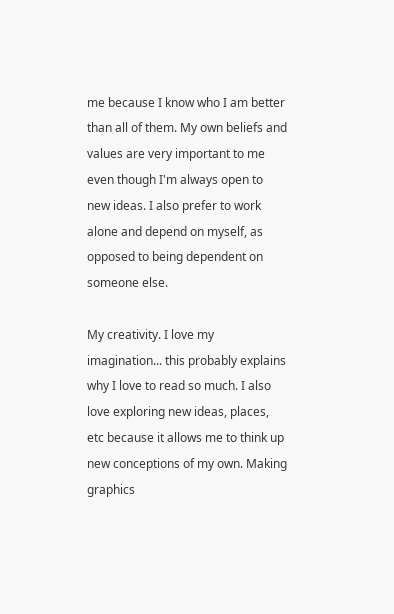me because I know who I am better than all of them. My own beliefs and values are very important to me even though I'm always open to new ideas. I also prefer to work alone and depend on myself, as opposed to being dependent on someone else.

My creativity. I love my imagination... this probably explains why I love to read so much. I also love exploring new ideas, places, etc because it allows me to think up new conceptions of my own. Making graphics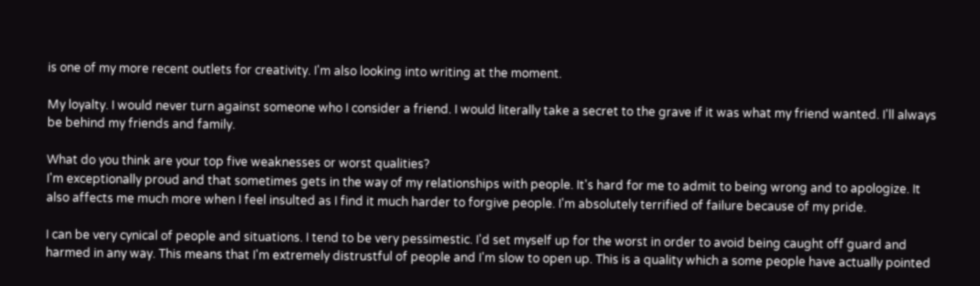is one of my more recent outlets for creativity. I'm also looking into writing at the moment.

My loyalty. I would never turn against someone who I consider a friend. I would literally take a secret to the grave if it was what my friend wanted. I'll always be behind my friends and family.

What do you think are your top five weaknesses or worst qualities?
I'm exceptionally proud and that sometimes gets in the way of my relationships with people. It's hard for me to admit to being wrong and to apologize. It also affects me much more when I feel insulted as I find it much harder to forgive people. I'm absolutely terrified of failure because of my pride.

I can be very cynical of people and situations. I tend to be very pessimestic. I'd set myself up for the worst in order to avoid being caught off guard and harmed in any way. This means that I'm extremely distrustful of people and I'm slow to open up. This is a quality which a some people have actually pointed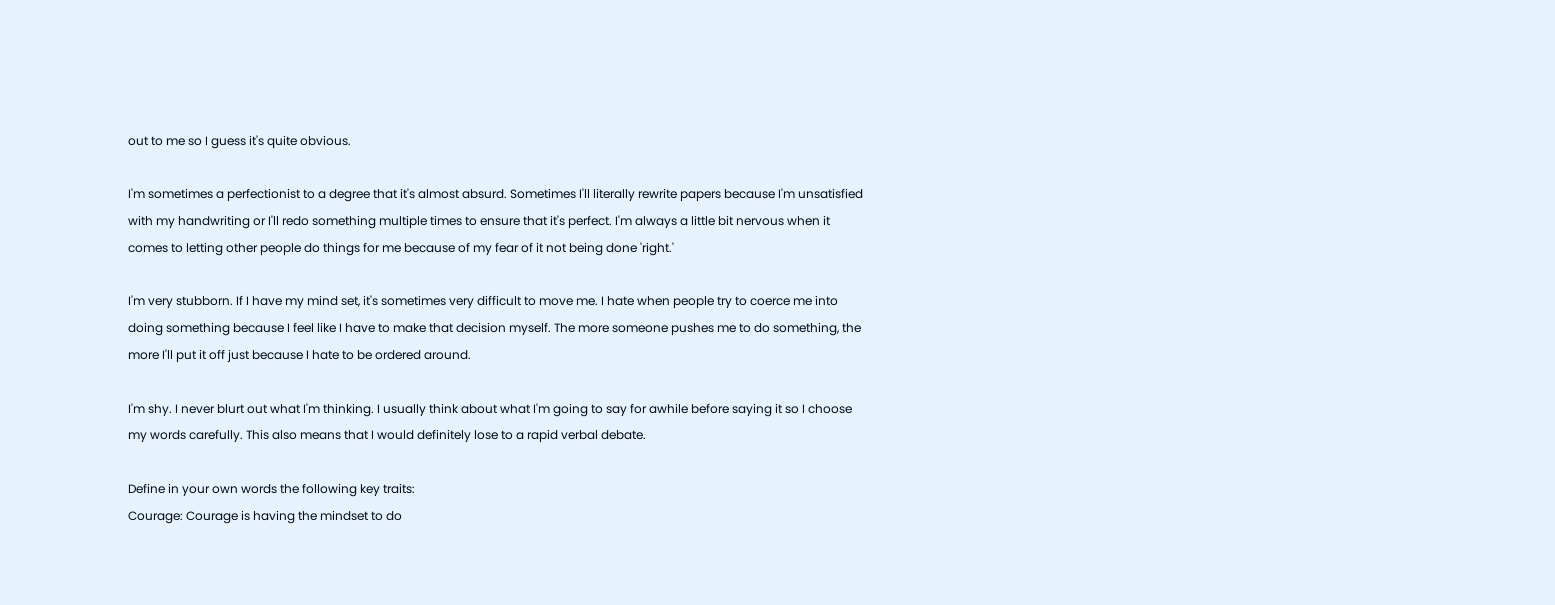out to me so I guess it's quite obvious.

I'm sometimes a perfectionist to a degree that it's almost absurd. Sometimes I'll literally rewrite papers because I'm unsatisfied with my handwriting or I'll redo something multiple times to ensure that it's perfect. I'm always a little bit nervous when it comes to letting other people do things for me because of my fear of it not being done 'right.'

I'm very stubborn. If I have my mind set, it's sometimes very difficult to move me. I hate when people try to coerce me into doing something because I feel like I have to make that decision myself. The more someone pushes me to do something, the more I'll put it off just because I hate to be ordered around.

I'm shy. I never blurt out what I'm thinking. I usually think about what I'm going to say for awhile before saying it so I choose my words carefully. This also means that I would definitely lose to a rapid verbal debate.

Define in your own words the following key traits:
Courage: Courage is having the mindset to do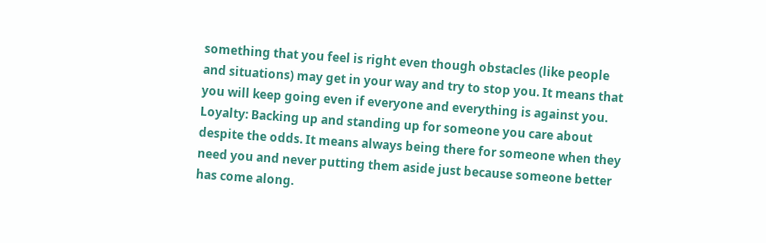something that you feel is right even though obstacles (like people and situations) may get in your way and try to stop you. It means that you will keep going even if everyone and everything is against you.
Loyalty: Backing up and standing up for someone you care about despite the odds. It means always being there for someone when they need you and never putting them aside just because someone better has come along.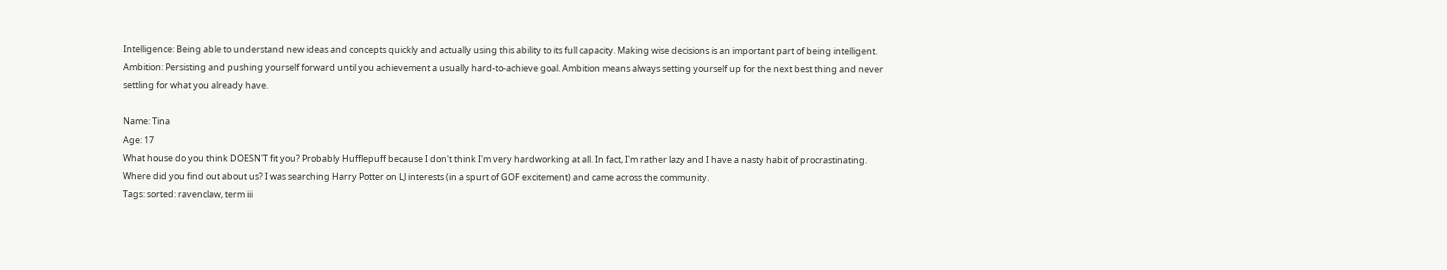Intelligence: Being able to understand new ideas and concepts quickly and actually using this ability to its full capacity. Making wise decisions is an important part of being intelligent.
Ambition: Persisting and pushing yourself forward until you achievement a usually hard-to-achieve goal. Ambition means always setting yourself up for the next best thing and never settling for what you already have.

Name: Tina
Age: 17
What house do you think DOESN'T fit you? Probably Hufflepuff because I don't think I'm very hardworking at all. In fact, I'm rather lazy and I have a nasty habit of procrastinating.
Where did you find out about us? I was searching Harry Potter on LJ interests (in a spurt of GOF excitement) and came across the community.
Tags: sorted: ravenclaw, term iii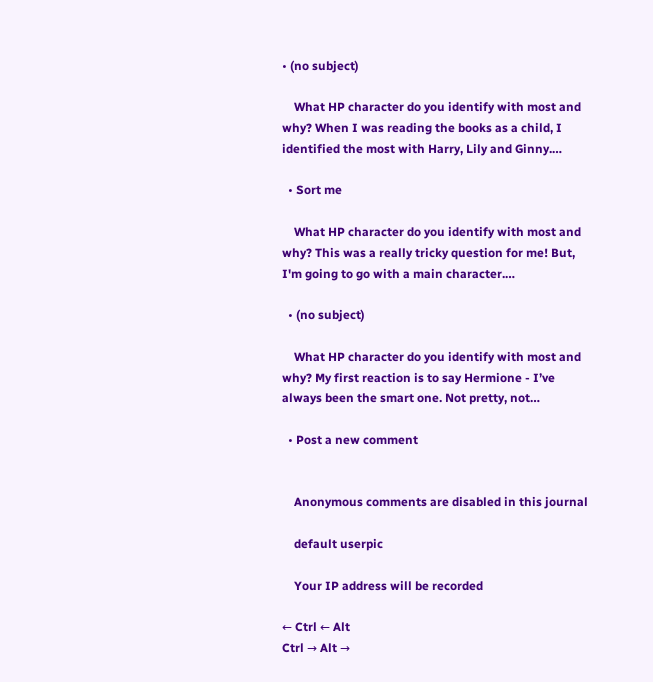• (no subject)

    What HP character do you identify with most and why? When I was reading the books as a child, I identified the most with Harry, Lily and Ginny.…

  • Sort me

    What HP character do you identify with most and why? This was a really tricky question for me! But, I'm going to go with a main character.…

  • (no subject)

    What HP character do you identify with most and why? My first reaction is to say Hermione - I’ve always been the smart one. Not pretty, not…

  • Post a new comment


    Anonymous comments are disabled in this journal

    default userpic

    Your IP address will be recorded

← Ctrl ← Alt
Ctrl → Alt →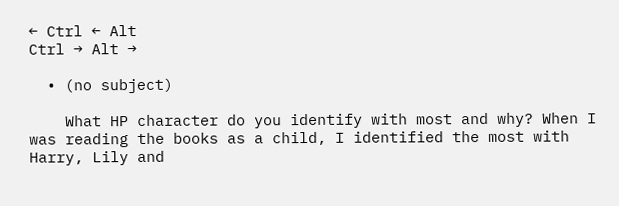← Ctrl ← Alt
Ctrl → Alt →

  • (no subject)

    What HP character do you identify with most and why? When I was reading the books as a child, I identified the most with Harry, Lily and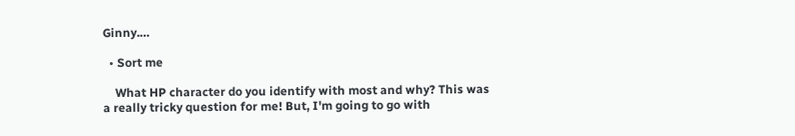Ginny.…

  • Sort me

    What HP character do you identify with most and why? This was a really tricky question for me! But, I'm going to go with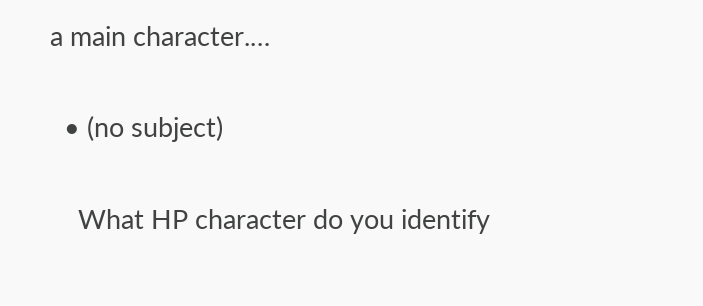a main character.…

  • (no subject)

    What HP character do you identify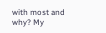with most and why? My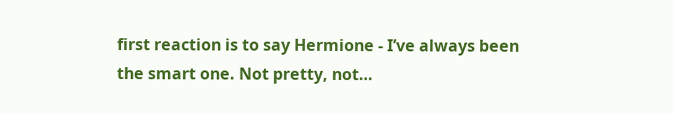first reaction is to say Hermione - I’ve always been the smart one. Not pretty, not…